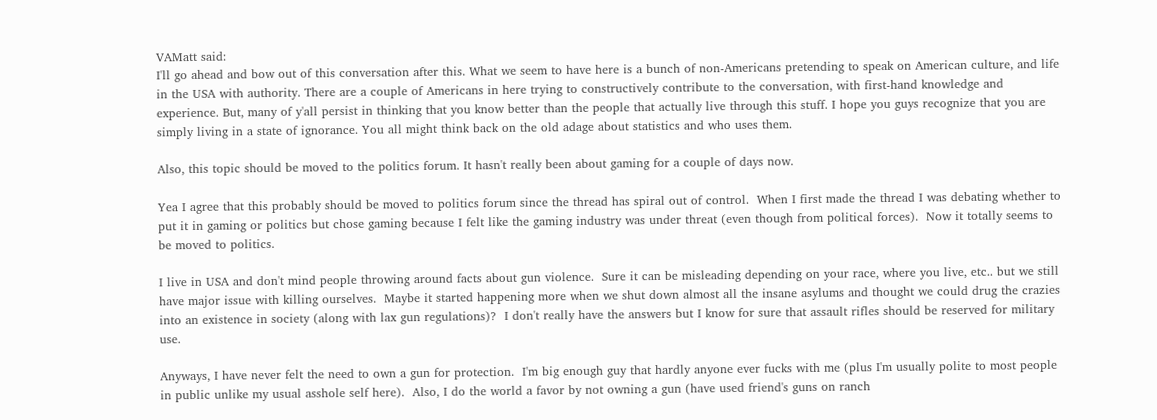VAMatt said:
I'll go ahead and bow out of this conversation after this. What we seem to have here is a bunch of non-Americans pretending to speak on American culture, and life in the USA with authority. There are a couple of Americans in here trying to constructively contribute to the conversation, with first-hand knowledge and experience. But, many of y'all persist in thinking that you know better than the people that actually live through this stuff. I hope you guys recognize that you are simply living in a state of ignorance. You all might think back on the old adage about statistics and who uses them.

Also, this topic should be moved to the politics forum. It hasn't really been about gaming for a couple of days now.

Yea I agree that this probably should be moved to politics forum since the thread has spiral out of control.  When I first made the thread I was debating whether to put it in gaming or politics but chose gaming because I felt like the gaming industry was under threat (even though from political forces).  Now it totally seems to be moved to politics.

I live in USA and don't mind people throwing around facts about gun violence.  Sure it can be misleading depending on your race, where you live, etc.. but we still have major issue with killing ourselves.  Maybe it started happening more when we shut down almost all the insane asylums and thought we could drug the crazies into an existence in society (along with lax gun regulations)?  I don't really have the answers but I know for sure that assault rifles should be reserved for military use.

Anyways, I have never felt the need to own a gun for protection.  I'm big enough guy that hardly anyone ever fucks with me (plus I'm usually polite to most people in public unlike my usual asshole self here).  Also, I do the world a favor by not owning a gun (have used friend's guns on ranch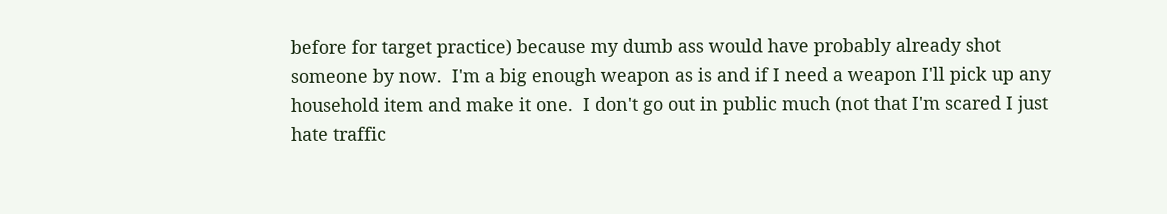before for target practice) because my dumb ass would have probably already shot someone by now.  I'm a big enough weapon as is and if I need a weapon I'll pick up any household item and make it one.  I don't go out in public much (not that I'm scared I just hate traffic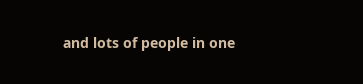and lots of people in one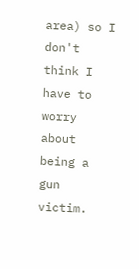area) so I don't think I have to worry about being a gun victim.